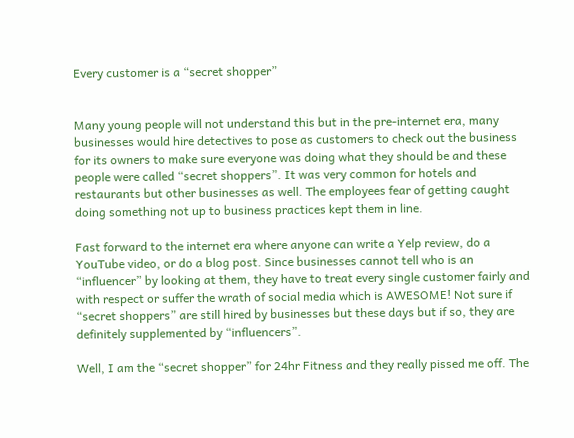Every customer is a “secret shopper”


Many young people will not understand this but in the pre-internet era, many businesses would hire detectives to pose as customers to check out the business for its owners to make sure everyone was doing what they should be and these people were called “secret shoppers”. It was very common for hotels and restaurants but other businesses as well. The employees fear of getting caught doing something not up to business practices kept them in line.

Fast forward to the internet era where anyone can write a Yelp review, do a YouTube video, or do a blog post. Since businesses cannot tell who is an “influencer” by looking at them, they have to treat every single customer fairly and with respect or suffer the wrath of social media which is AWESOME! Not sure if “secret shoppers” are still hired by businesses but these days but if so, they are definitely supplemented by “influencers”.

Well, I am the “secret shopper” for 24hr Fitness and they really pissed me off. The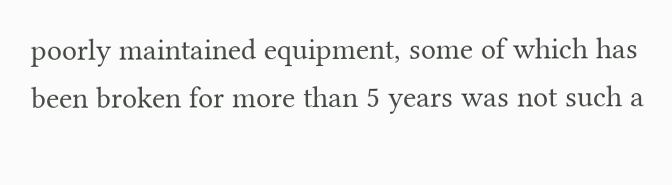poorly maintained equipment, some of which has been broken for more than 5 years was not such a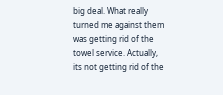big deal. What really turned me against them was getting rid of the towel service. Actually, its not getting rid of the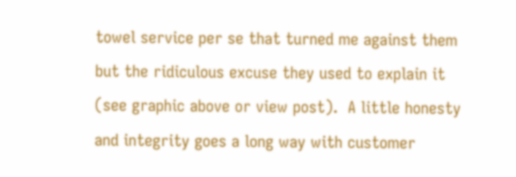towel service per se that turned me against them but the ridiculous excuse they used to explain it (see graphic above or view post).  A little honesty and integrity goes a long way with customer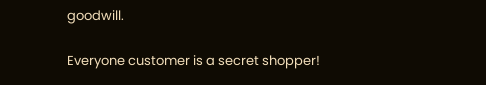goodwill.

Everyone customer is a secret shopper!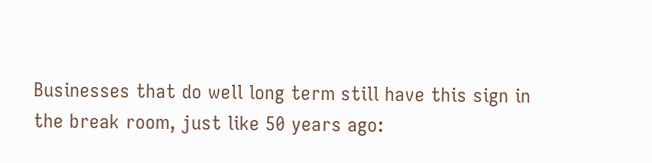Businesses that do well long term still have this sign in the break room, just like 50 years ago: